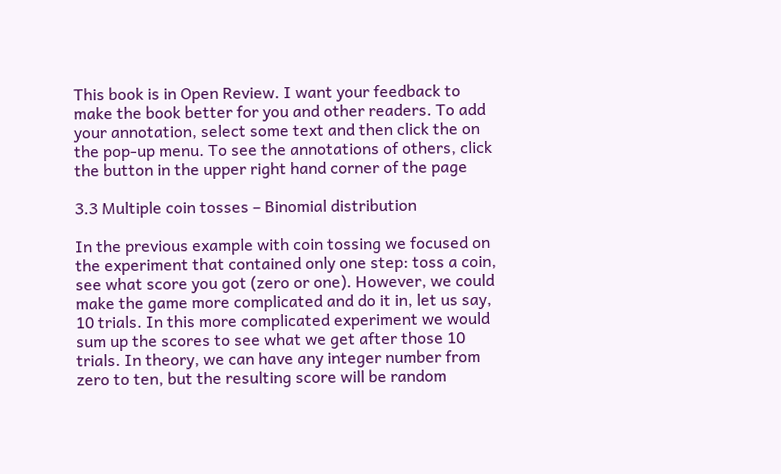This book is in Open Review. I want your feedback to make the book better for you and other readers. To add your annotation, select some text and then click the on the pop-up menu. To see the annotations of others, click the button in the upper right hand corner of the page

3.3 Multiple coin tosses – Binomial distribution

In the previous example with coin tossing we focused on the experiment that contained only one step: toss a coin, see what score you got (zero or one). However, we could make the game more complicated and do it in, let us say, 10 trials. In this more complicated experiment we would sum up the scores to see what we get after those 10 trials. In theory, we can have any integer number from zero to ten, but the resulting score will be random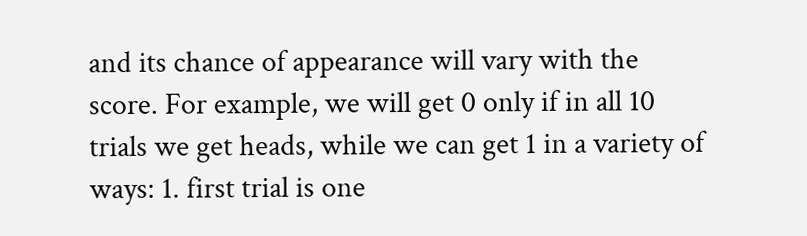and its chance of appearance will vary with the score. For example, we will get 0 only if in all 10 trials we get heads, while we can get 1 in a variety of ways: 1. first trial is one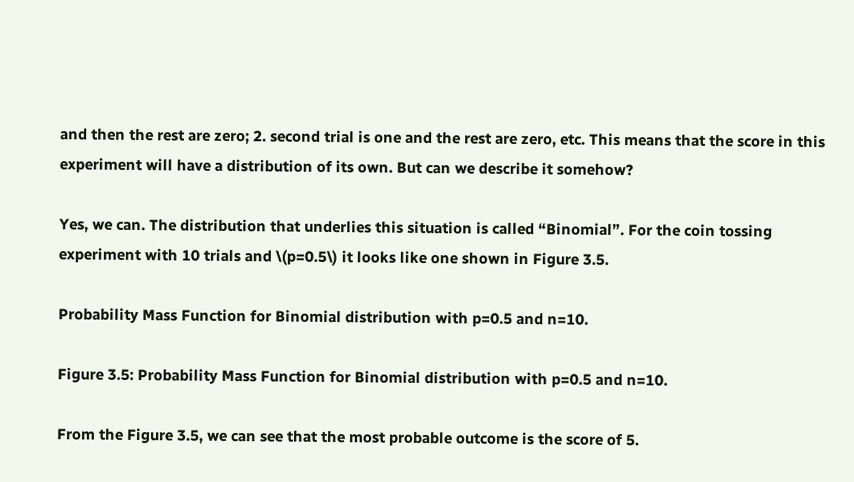and then the rest are zero; 2. second trial is one and the rest are zero, etc. This means that the score in this experiment will have a distribution of its own. But can we describe it somehow?

Yes, we can. The distribution that underlies this situation is called “Binomial”. For the coin tossing experiment with 10 trials and \(p=0.5\) it looks like one shown in Figure 3.5.

Probability Mass Function for Binomial distribution with p=0.5 and n=10.

Figure 3.5: Probability Mass Function for Binomial distribution with p=0.5 and n=10.

From the Figure 3.5, we can see that the most probable outcome is the score of 5.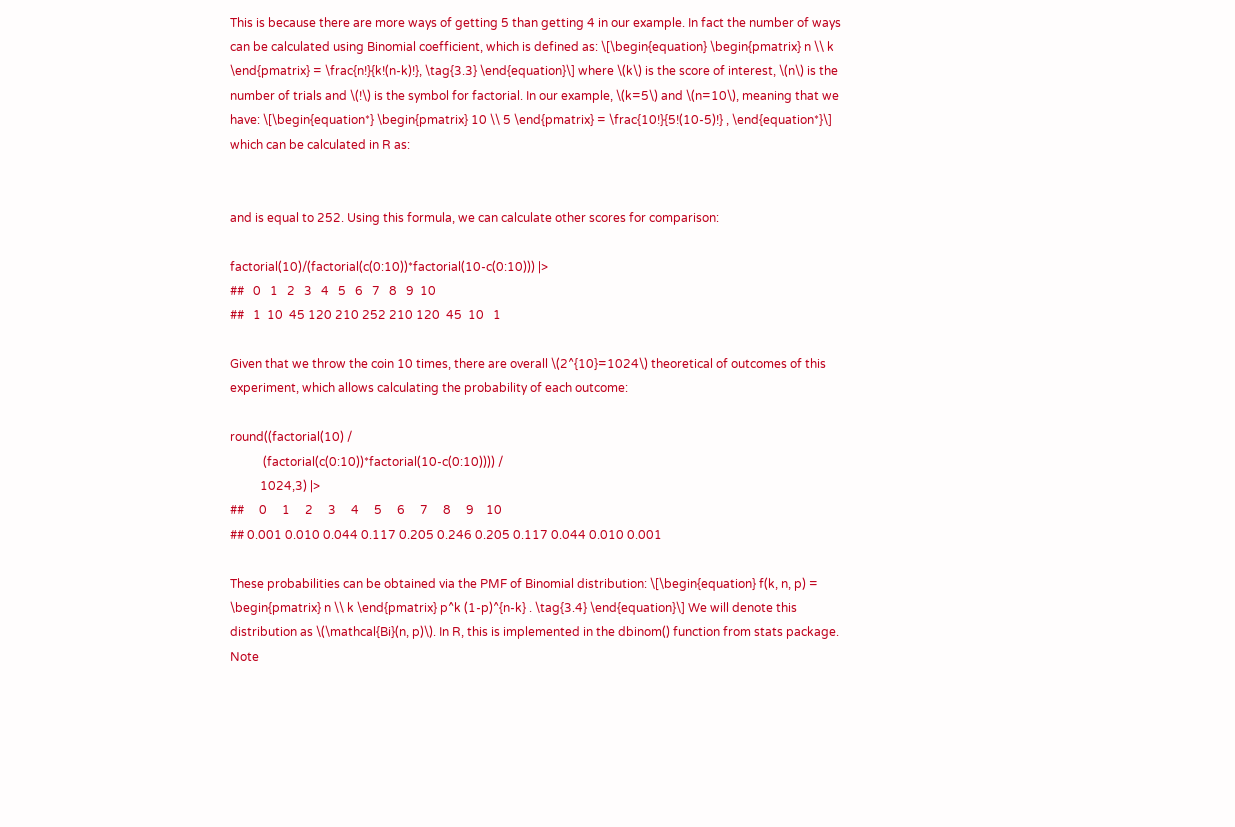This is because there are more ways of getting 5 than getting 4 in our example. In fact the number of ways can be calculated using Binomial coefficient, which is defined as: \[\begin{equation} \begin{pmatrix} n \\ k \end{pmatrix} = \frac{n!}{k!(n-k)!}, \tag{3.3} \end{equation}\] where \(k\) is the score of interest, \(n\) is the number of trials and \(!\) is the symbol for factorial. In our example, \(k=5\) and \(n=10\), meaning that we have: \[\begin{equation*} \begin{pmatrix} 10 \\ 5 \end{pmatrix} = \frac{10!}{5!(10-5)!} , \end{equation*}\] which can be calculated in R as:


and is equal to 252. Using this formula, we can calculate other scores for comparison:

factorial(10)/(factorial(c(0:10))*factorial(10-c(0:10))) |>
##   0   1   2   3   4   5   6   7   8   9  10
##   1  10  45 120 210 252 210 120  45  10   1

Given that we throw the coin 10 times, there are overall \(2^{10}=1024\) theoretical of outcomes of this experiment, which allows calculating the probability of each outcome:

round((factorial(10) /
           (factorial(c(0:10))*factorial(10-c(0:10)))) /
          1024,3) |>
##     0     1     2     3     4     5     6     7     8     9    10
## 0.001 0.010 0.044 0.117 0.205 0.246 0.205 0.117 0.044 0.010 0.001

These probabilities can be obtained via the PMF of Binomial distribution: \[\begin{equation} f(k, n, p) = \begin{pmatrix} n \\ k \end{pmatrix} p^k (1-p)^{n-k} . \tag{3.4} \end{equation}\] We will denote this distribution as \(\mathcal{Bi}(n, p)\). In R, this is implemented in the dbinom() function from stats package. Note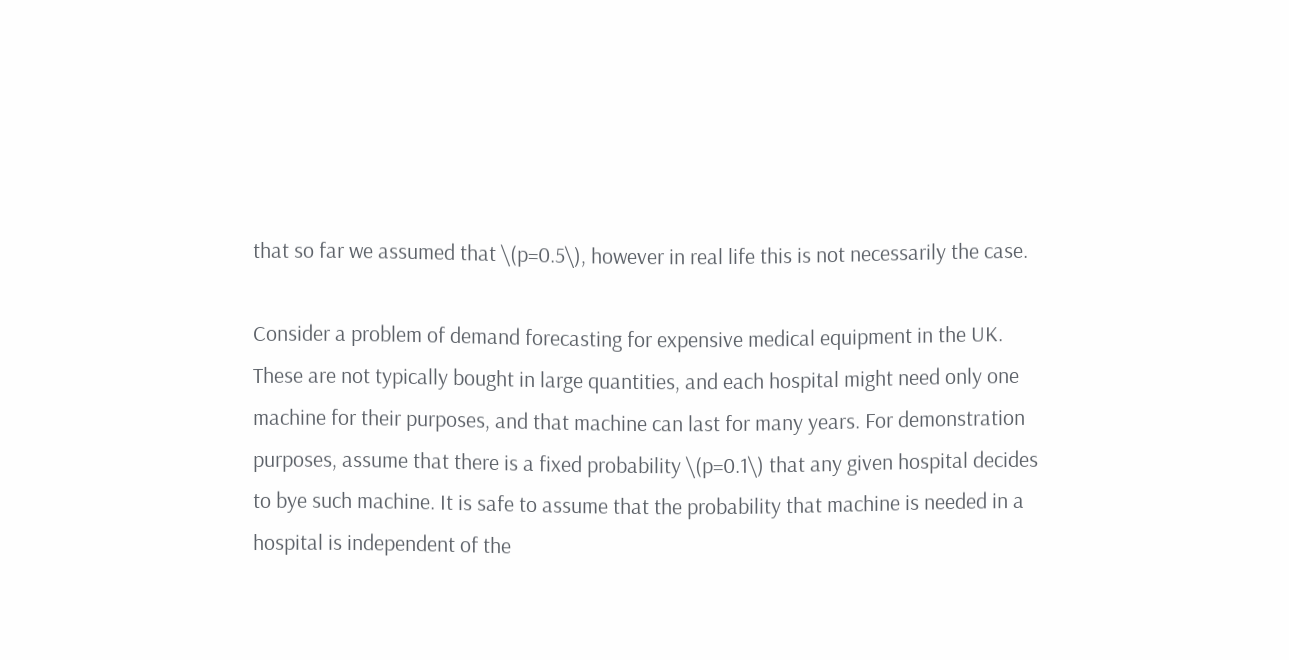that so far we assumed that \(p=0.5\), however in real life this is not necessarily the case.

Consider a problem of demand forecasting for expensive medical equipment in the UK. These are not typically bought in large quantities, and each hospital might need only one machine for their purposes, and that machine can last for many years. For demonstration purposes, assume that there is a fixed probability \(p=0.1\) that any given hospital decides to bye such machine. It is safe to assume that the probability that machine is needed in a hospital is independent of the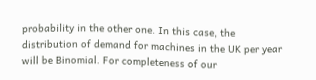probability in the other one. In this case, the distribution of demand for machines in the UK per year will be Binomial. For completeness of our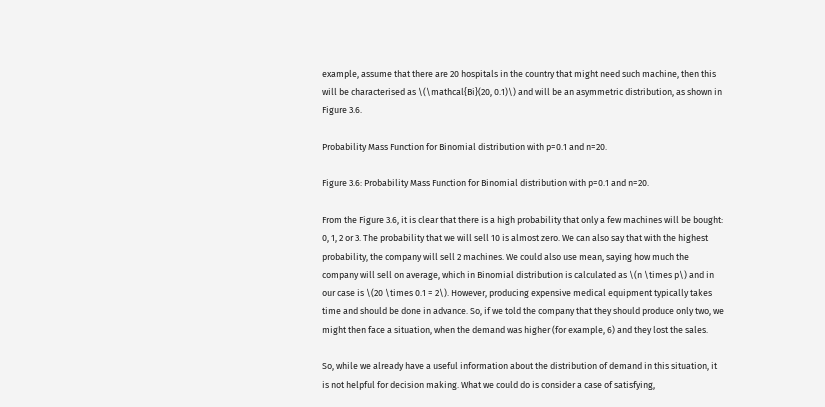example, assume that there are 20 hospitals in the country that might need such machine, then this will be characterised as \(\mathcal{Bi}(20, 0.1)\) and will be an asymmetric distribution, as shown in Figure 3.6.

Probability Mass Function for Binomial distribution with p=0.1 and n=20.

Figure 3.6: Probability Mass Function for Binomial distribution with p=0.1 and n=20.

From the Figure 3.6, it is clear that there is a high probability that only a few machines will be bought: 0, 1, 2 or 3. The probability that we will sell 10 is almost zero. We can also say that with the highest probability, the company will sell 2 machines. We could also use mean, saying how much the company will sell on average, which in Binomial distribution is calculated as \(n \times p\) and in our case is \(20 \times 0.1 = 2\). However, producing expensive medical equipment typically takes time and should be done in advance. So, if we told the company that they should produce only two, we might then face a situation, when the demand was higher (for example, 6) and they lost the sales.

So, while we already have a useful information about the distribution of demand in this situation, it is not helpful for decision making. What we could do is consider a case of satisfying,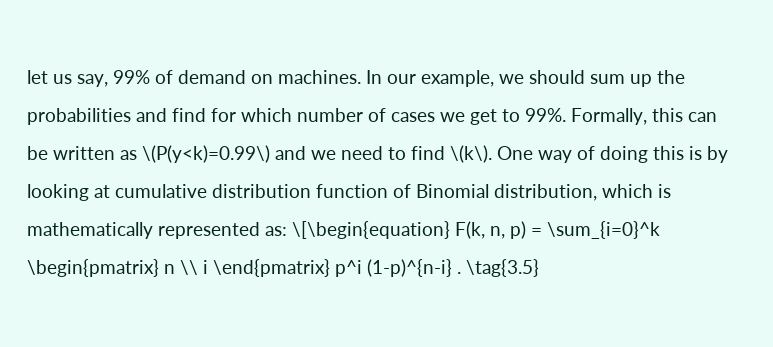let us say, 99% of demand on machines. In our example, we should sum up the probabilities and find for which number of cases we get to 99%. Formally, this can be written as \(P(y<k)=0.99\) and we need to find \(k\). One way of doing this is by looking at cumulative distribution function of Binomial distribution, which is mathematically represented as: \[\begin{equation} F(k, n, p) = \sum_{i=0}^k \begin{pmatrix} n \\ i \end{pmatrix} p^i (1-p)^{n-i} . \tag{3.5}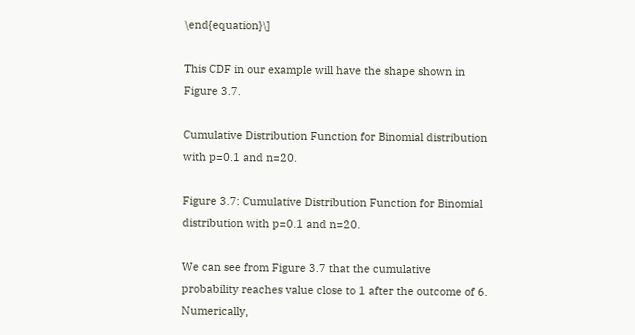\end{equation}\]

This CDF in our example will have the shape shown in Figure 3.7.

Cumulative Distribution Function for Binomial distribution with p=0.1 and n=20.

Figure 3.7: Cumulative Distribution Function for Binomial distribution with p=0.1 and n=20.

We can see from Figure 3.7 that the cumulative probability reaches value close to 1 after the outcome of 6. Numerically,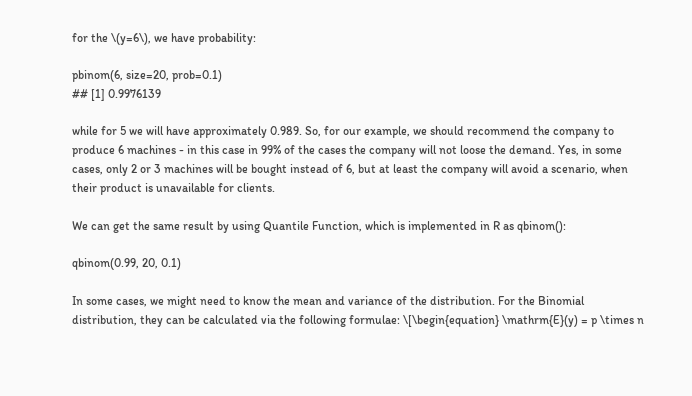for the \(y=6\), we have probability:

pbinom(6, size=20, prob=0.1)
## [1] 0.9976139

while for 5 we will have approximately 0.989. So, for our example, we should recommend the company to produce 6 machines - in this case in 99% of the cases the company will not loose the demand. Yes, in some cases, only 2 or 3 machines will be bought instead of 6, but at least the company will avoid a scenario, when their product is unavailable for clients.

We can get the same result by using Quantile Function, which is implemented in R as qbinom():

qbinom(0.99, 20, 0.1)

In some cases, we might need to know the mean and variance of the distribution. For the Binomial distribution, they can be calculated via the following formulae: \[\begin{equation} \mathrm{E}(y) = p \times n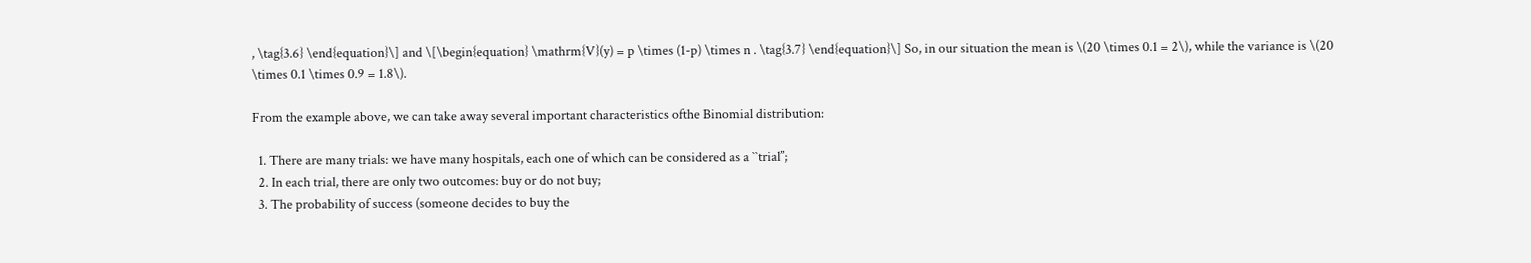, \tag{3.6} \end{equation}\] and \[\begin{equation} \mathrm{V}(y) = p \times (1-p) \times n . \tag{3.7} \end{equation}\] So, in our situation the mean is \(20 \times 0.1 = 2\), while the variance is \(20 \times 0.1 \times 0.9 = 1.8\).

From the example above, we can take away several important characteristics ofthe Binomial distribution:

  1. There are many trials: we have many hospitals, each one of which can be considered as a ``trial’’;
  2. In each trial, there are only two outcomes: buy or do not buy;
  3. The probability of success (someone decides to buy the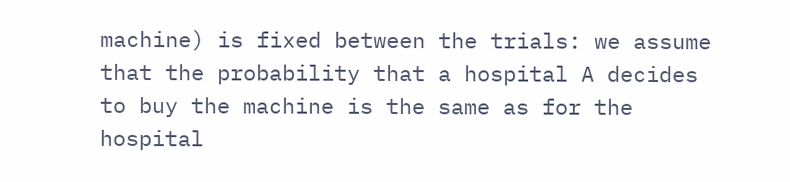machine) is fixed between the trials: we assume that the probability that a hospital A decides to buy the machine is the same as for the hospital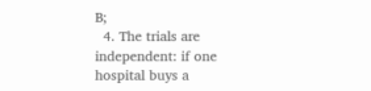B;
  4. The trials are independent: if one hospital buys a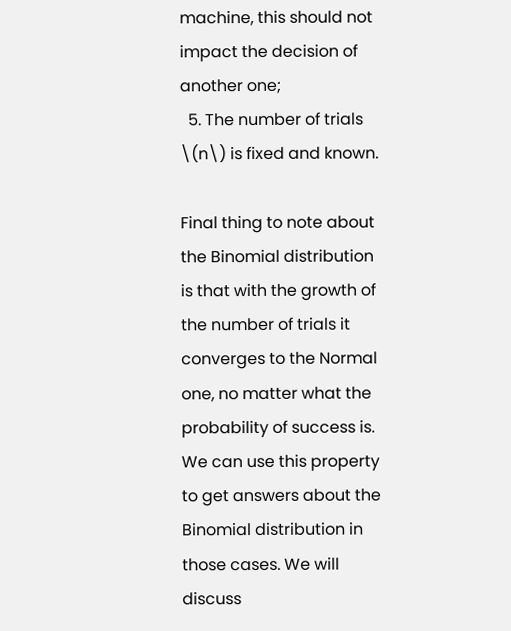machine, this should not impact the decision of another one;
  5. The number of trials \(n\) is fixed and known.

Final thing to note about the Binomial distribution is that with the growth of the number of trials it converges to the Normal one, no matter what the probability of success is. We can use this property to get answers about the Binomial distribution in those cases. We will discuss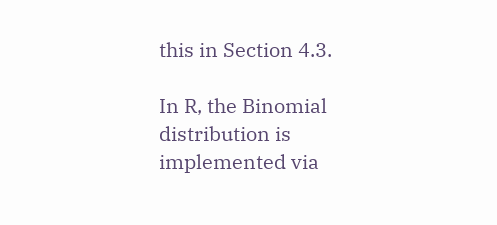this in Section 4.3.

In R, the Binomial distribution is implemented via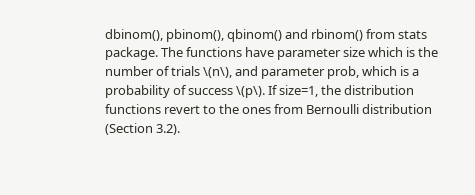dbinom(), pbinom(), qbinom() and rbinom() from stats package. The functions have parameter size which is the number of trials \(n\), and parameter prob, which is a probability of success \(p\). If size=1, the distribution functions revert to the ones from Bernoulli distribution (Section 3.2).